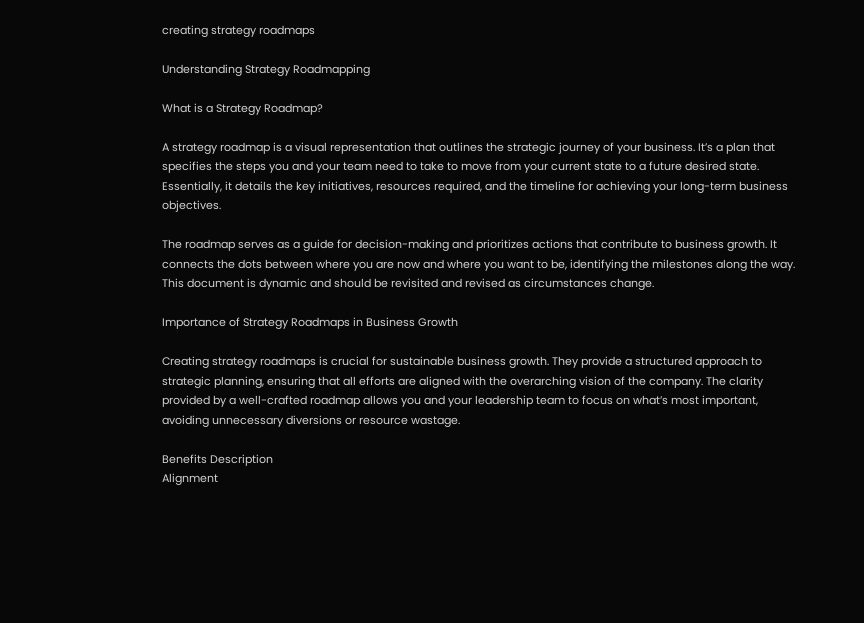creating strategy roadmaps

Understanding Strategy Roadmapping

What is a Strategy Roadmap?

A strategy roadmap is a visual representation that outlines the strategic journey of your business. It’s a plan that specifies the steps you and your team need to take to move from your current state to a future desired state. Essentially, it details the key initiatives, resources required, and the timeline for achieving your long-term business objectives.

The roadmap serves as a guide for decision-making and prioritizes actions that contribute to business growth. It connects the dots between where you are now and where you want to be, identifying the milestones along the way. This document is dynamic and should be revisited and revised as circumstances change.

Importance of Strategy Roadmaps in Business Growth

Creating strategy roadmaps is crucial for sustainable business growth. They provide a structured approach to strategic planning, ensuring that all efforts are aligned with the overarching vision of the company. The clarity provided by a well-crafted roadmap allows you and your leadership team to focus on what’s most important, avoiding unnecessary diversions or resource wastage.

Benefits Description
Alignment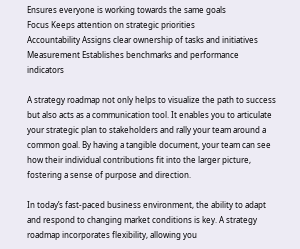Ensures everyone is working towards the same goals
Focus Keeps attention on strategic priorities
Accountability Assigns clear ownership of tasks and initiatives
Measurement Establishes benchmarks and performance indicators

A strategy roadmap not only helps to visualize the path to success but also acts as a communication tool. It enables you to articulate your strategic plan to stakeholders and rally your team around a common goal. By having a tangible document, your team can see how their individual contributions fit into the larger picture, fostering a sense of purpose and direction.

In today’s fast-paced business environment, the ability to adapt and respond to changing market conditions is key. A strategy roadmap incorporates flexibility, allowing you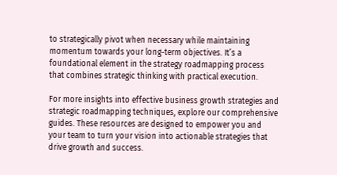to strategically pivot when necessary while maintaining momentum towards your long-term objectives. It’s a foundational element in the strategy roadmapping process that combines strategic thinking with practical execution.

For more insights into effective business growth strategies and strategic roadmapping techniques, explore our comprehensive guides. These resources are designed to empower you and your team to turn your vision into actionable strategies that drive growth and success.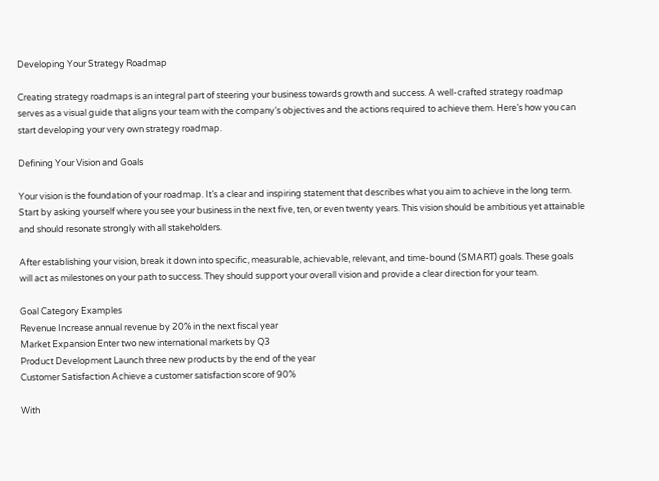Developing Your Strategy Roadmap

Creating strategy roadmaps is an integral part of steering your business towards growth and success. A well-crafted strategy roadmap serves as a visual guide that aligns your team with the company’s objectives and the actions required to achieve them. Here’s how you can start developing your very own strategy roadmap.

Defining Your Vision and Goals

Your vision is the foundation of your roadmap. It’s a clear and inspiring statement that describes what you aim to achieve in the long term. Start by asking yourself where you see your business in the next five, ten, or even twenty years. This vision should be ambitious yet attainable and should resonate strongly with all stakeholders.

After establishing your vision, break it down into specific, measurable, achievable, relevant, and time-bound (SMART) goals. These goals will act as milestones on your path to success. They should support your overall vision and provide a clear direction for your team.

Goal Category Examples
Revenue Increase annual revenue by 20% in the next fiscal year
Market Expansion Enter two new international markets by Q3
Product Development Launch three new products by the end of the year
Customer Satisfaction Achieve a customer satisfaction score of 90%

With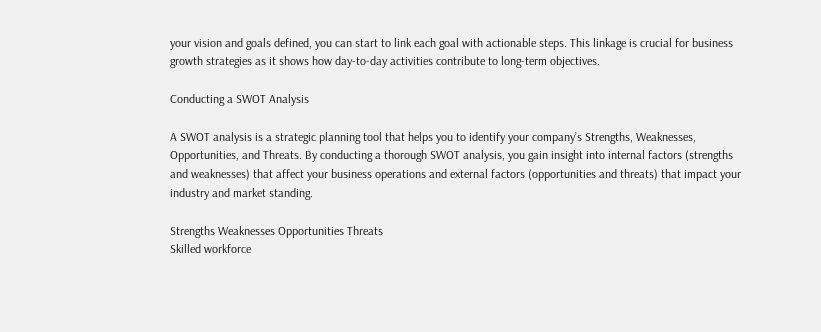your vision and goals defined, you can start to link each goal with actionable steps. This linkage is crucial for business growth strategies as it shows how day-to-day activities contribute to long-term objectives.

Conducting a SWOT Analysis

A SWOT analysis is a strategic planning tool that helps you to identify your company’s Strengths, Weaknesses, Opportunities, and Threats. By conducting a thorough SWOT analysis, you gain insight into internal factors (strengths and weaknesses) that affect your business operations and external factors (opportunities and threats) that impact your industry and market standing.

Strengths Weaknesses Opportunities Threats
Skilled workforce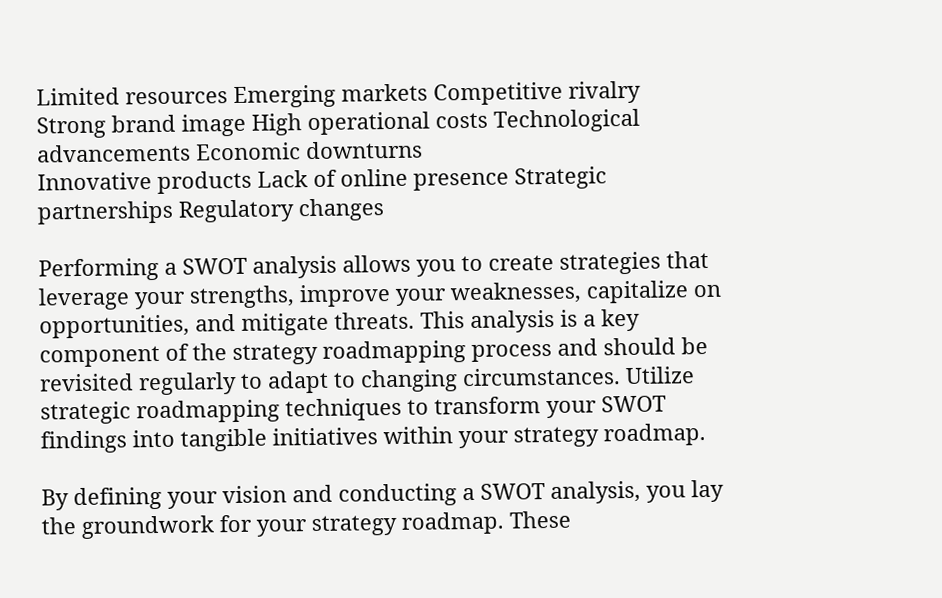Limited resources Emerging markets Competitive rivalry
Strong brand image High operational costs Technological advancements Economic downturns
Innovative products Lack of online presence Strategic partnerships Regulatory changes

Performing a SWOT analysis allows you to create strategies that leverage your strengths, improve your weaknesses, capitalize on opportunities, and mitigate threats. This analysis is a key component of the strategy roadmapping process and should be revisited regularly to adapt to changing circumstances. Utilize strategic roadmapping techniques to transform your SWOT findings into tangible initiatives within your strategy roadmap.

By defining your vision and conducting a SWOT analysis, you lay the groundwork for your strategy roadmap. These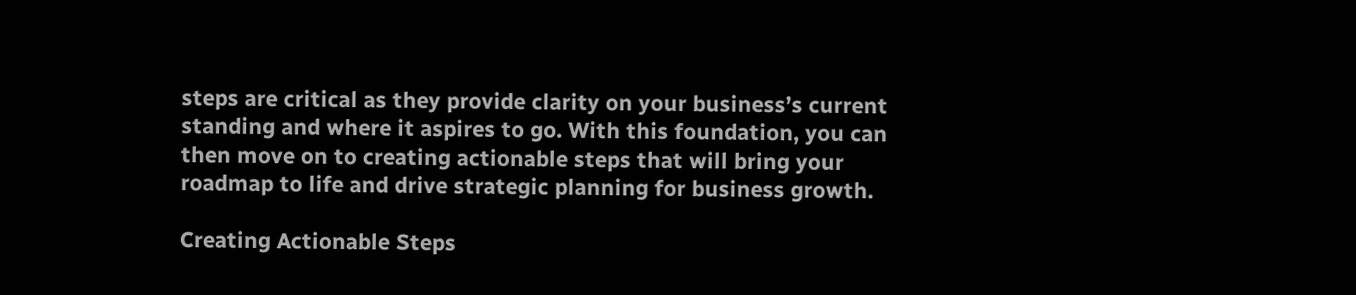steps are critical as they provide clarity on your business’s current standing and where it aspires to go. With this foundation, you can then move on to creating actionable steps that will bring your roadmap to life and drive strategic planning for business growth.

Creating Actionable Steps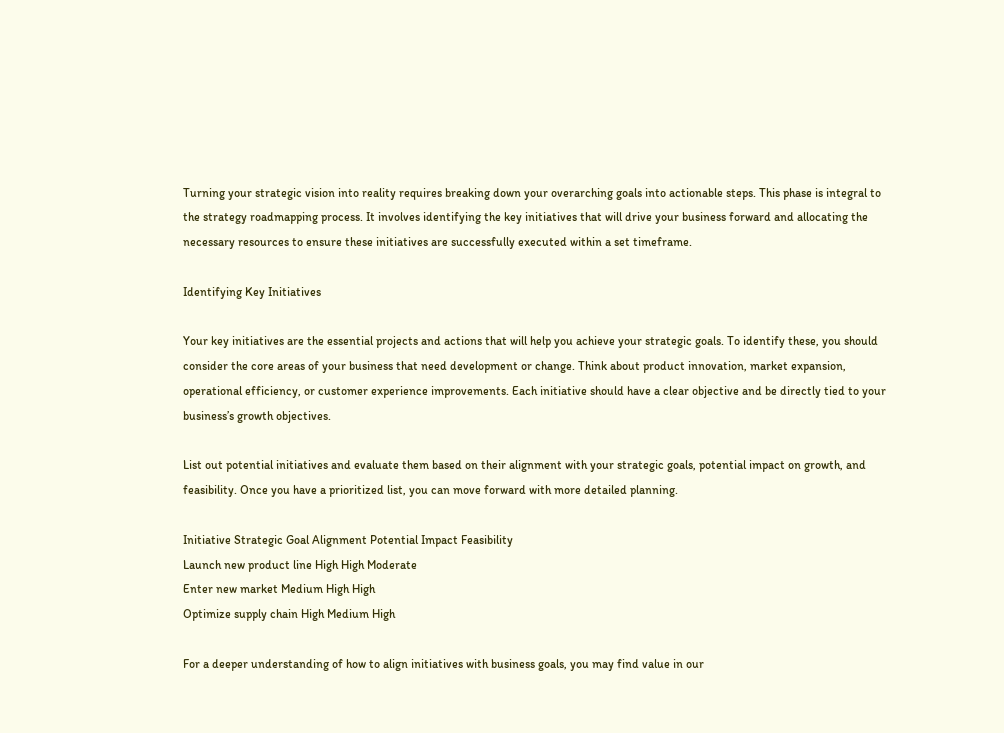Turning your strategic vision into reality requires breaking down your overarching goals into actionable steps. This phase is integral to the strategy roadmapping process. It involves identifying the key initiatives that will drive your business forward and allocating the necessary resources to ensure these initiatives are successfully executed within a set timeframe.

Identifying Key Initiatives

Your key initiatives are the essential projects and actions that will help you achieve your strategic goals. To identify these, you should consider the core areas of your business that need development or change. Think about product innovation, market expansion, operational efficiency, or customer experience improvements. Each initiative should have a clear objective and be directly tied to your business’s growth objectives.

List out potential initiatives and evaluate them based on their alignment with your strategic goals, potential impact on growth, and feasibility. Once you have a prioritized list, you can move forward with more detailed planning.

Initiative Strategic Goal Alignment Potential Impact Feasibility
Launch new product line High High Moderate
Enter new market Medium High High
Optimize supply chain High Medium High

For a deeper understanding of how to align initiatives with business goals, you may find value in our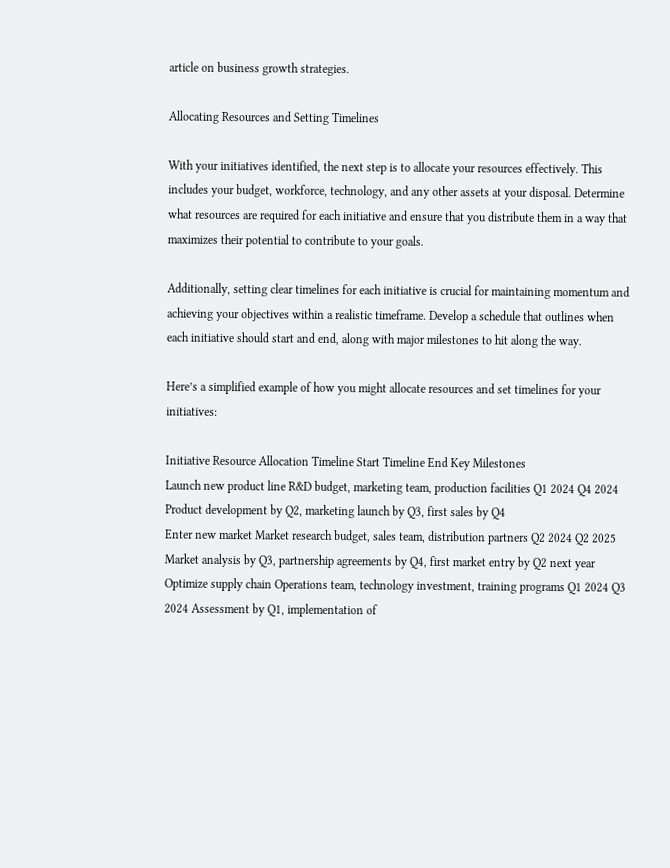article on business growth strategies.

Allocating Resources and Setting Timelines

With your initiatives identified, the next step is to allocate your resources effectively. This includes your budget, workforce, technology, and any other assets at your disposal. Determine what resources are required for each initiative and ensure that you distribute them in a way that maximizes their potential to contribute to your goals.

Additionally, setting clear timelines for each initiative is crucial for maintaining momentum and achieving your objectives within a realistic timeframe. Develop a schedule that outlines when each initiative should start and end, along with major milestones to hit along the way.

Here’s a simplified example of how you might allocate resources and set timelines for your initiatives:

Initiative Resource Allocation Timeline Start Timeline End Key Milestones
Launch new product line R&D budget, marketing team, production facilities Q1 2024 Q4 2024 Product development by Q2, marketing launch by Q3, first sales by Q4
Enter new market Market research budget, sales team, distribution partners Q2 2024 Q2 2025 Market analysis by Q3, partnership agreements by Q4, first market entry by Q2 next year
Optimize supply chain Operations team, technology investment, training programs Q1 2024 Q3 2024 Assessment by Q1, implementation of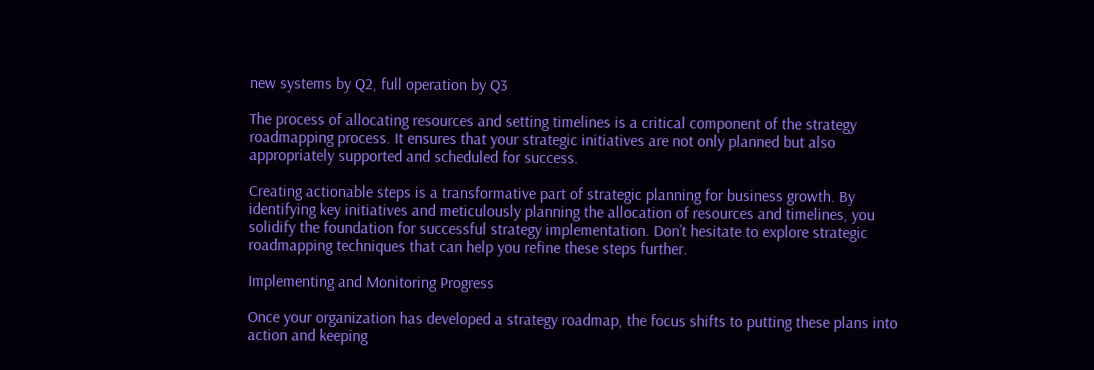new systems by Q2, full operation by Q3

The process of allocating resources and setting timelines is a critical component of the strategy roadmapping process. It ensures that your strategic initiatives are not only planned but also appropriately supported and scheduled for success.

Creating actionable steps is a transformative part of strategic planning for business growth. By identifying key initiatives and meticulously planning the allocation of resources and timelines, you solidify the foundation for successful strategy implementation. Don’t hesitate to explore strategic roadmapping techniques that can help you refine these steps further.

Implementing and Monitoring Progress

Once your organization has developed a strategy roadmap, the focus shifts to putting these plans into action and keeping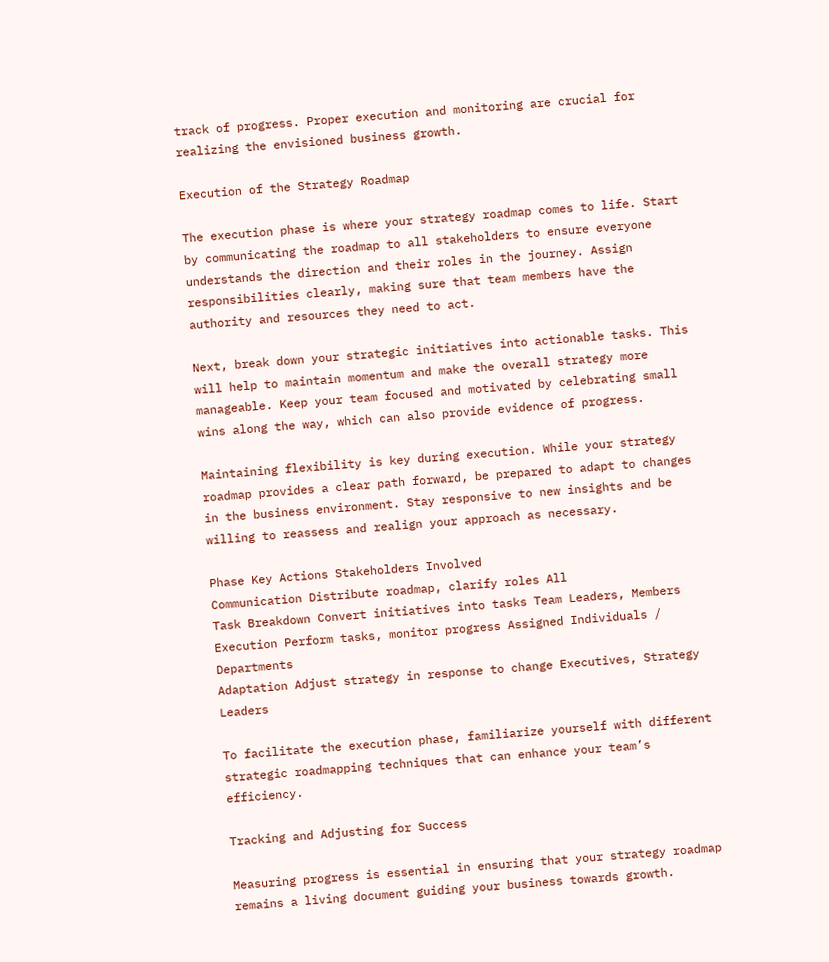track of progress. Proper execution and monitoring are crucial for realizing the envisioned business growth.

Execution of the Strategy Roadmap

The execution phase is where your strategy roadmap comes to life. Start by communicating the roadmap to all stakeholders to ensure everyone understands the direction and their roles in the journey. Assign responsibilities clearly, making sure that team members have the authority and resources they need to act.

Next, break down your strategic initiatives into actionable tasks. This will help to maintain momentum and make the overall strategy more manageable. Keep your team focused and motivated by celebrating small wins along the way, which can also provide evidence of progress.

Maintaining flexibility is key during execution. While your strategy roadmap provides a clear path forward, be prepared to adapt to changes in the business environment. Stay responsive to new insights and be willing to reassess and realign your approach as necessary.

Phase Key Actions Stakeholders Involved
Communication Distribute roadmap, clarify roles All
Task Breakdown Convert initiatives into tasks Team Leaders, Members
Execution Perform tasks, monitor progress Assigned Individuals / Departments
Adaptation Adjust strategy in response to change Executives, Strategy Leaders

To facilitate the execution phase, familiarize yourself with different strategic roadmapping techniques that can enhance your team’s efficiency.

Tracking and Adjusting for Success

Measuring progress is essential in ensuring that your strategy roadmap remains a living document guiding your business towards growth.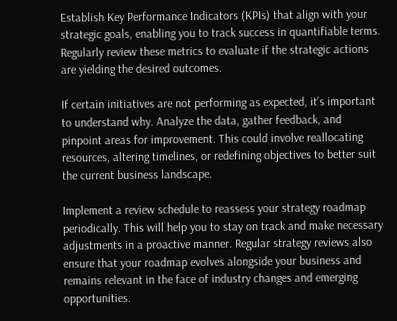Establish Key Performance Indicators (KPIs) that align with your strategic goals, enabling you to track success in quantifiable terms. Regularly review these metrics to evaluate if the strategic actions are yielding the desired outcomes.

If certain initiatives are not performing as expected, it’s important to understand why. Analyze the data, gather feedback, and pinpoint areas for improvement. This could involve reallocating resources, altering timelines, or redefining objectives to better suit the current business landscape.

Implement a review schedule to reassess your strategy roadmap periodically. This will help you to stay on track and make necessary adjustments in a proactive manner. Regular strategy reviews also ensure that your roadmap evolves alongside your business and remains relevant in the face of industry changes and emerging opportunities.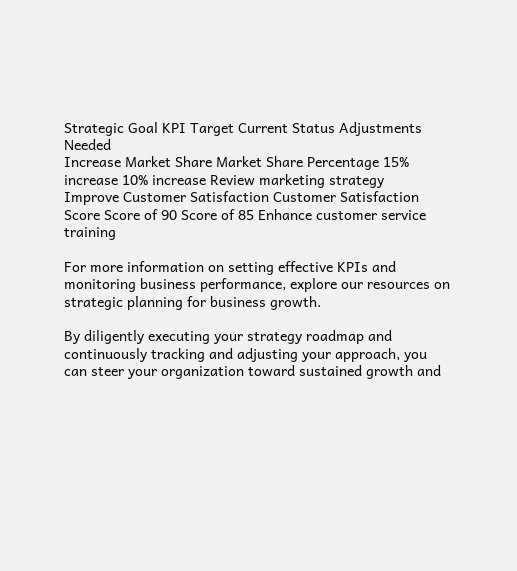Strategic Goal KPI Target Current Status Adjustments Needed
Increase Market Share Market Share Percentage 15% increase 10% increase Review marketing strategy
Improve Customer Satisfaction Customer Satisfaction Score Score of 90 Score of 85 Enhance customer service training

For more information on setting effective KPIs and monitoring business performance, explore our resources on strategic planning for business growth.

By diligently executing your strategy roadmap and continuously tracking and adjusting your approach, you can steer your organization toward sustained growth and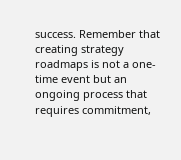success. Remember that creating strategy roadmaps is not a one-time event but an ongoing process that requires commitment,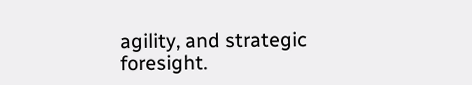agility, and strategic foresight.